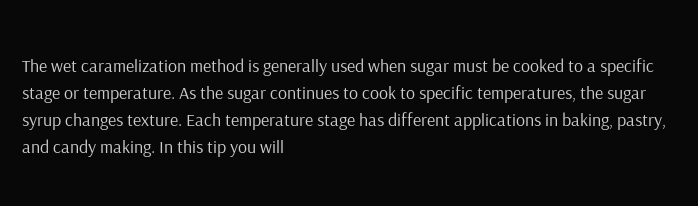The wet caramelization method is generally used when sugar must be cooked to a specific stage or temperature. As the sugar continues to cook to specific temperatures, the sugar syrup changes texture. Each temperature stage has different applications in baking, pastry, and candy making. In this tip you will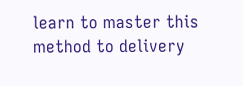learn to master this method to delivery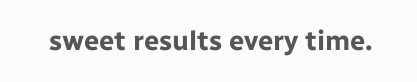sweet results every time.